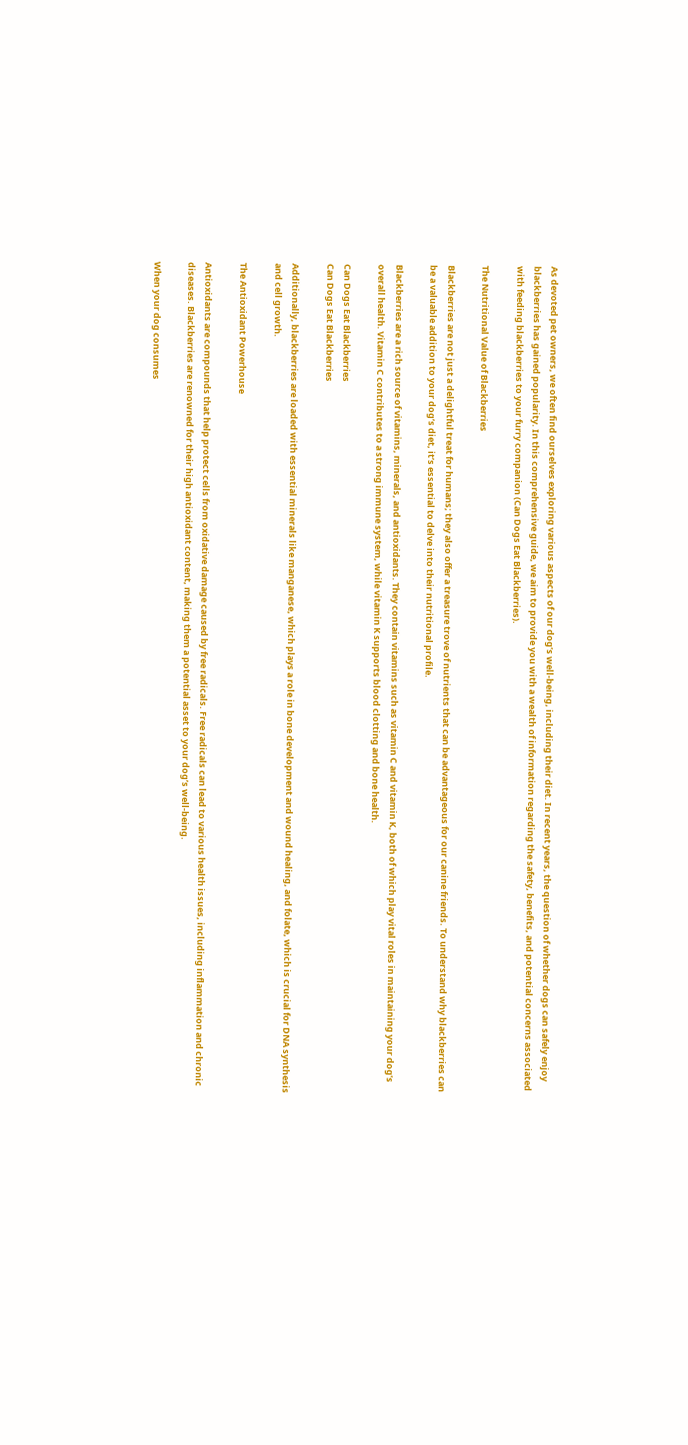As devoted pet owners, we often find ourselves exploring various aspects of our dog’s well-being, including their diet. In recent years, the question of whether dogs can safely enjoy blackberries has gained popularity. In this comprehensive guide, we aim to provide you with a wealth of information regarding the safety, benefits, and potential concerns associated with feeding blackberries to your furry companion (Can Dogs Eat Blackberries).

The Nutritional Value of Blackberries

Blackberries are not just a delightful treat for humans; they also offer a treasure trove of nutrients that can be advantageous for our canine friends. To understand why blackberries can be a valuable addition to your dog’s diet, it’s essential to delve into their nutritional profile.

Blackberries are a rich source of vitamins, minerals, and antioxidants. They contain vitamins such as vitamin C and vitamin K, both of which play vital roles in maintaining your dog’s overall health. Vitamin C contributes to a strong immune system, while vitamin K supports blood clotting and bone health.

Can Dogs Eat Blackberries
Can Dogs Eat Blackberries

Additionally, blackberries are loaded with essential minerals like manganese, which plays a role in bone development and wound healing, and folate, which is crucial for DNA synthesis and cell growth.

The Antioxidant Powerhouse

Antioxidants are compounds that help protect cells from oxidative damage caused by free radicals. Free radicals can lead to various health issues, including inflammation and chronic diseases. Blackberries are renowned for their high antioxidant content, making them a potential asset to your dog’s well-being.

When your dog consumes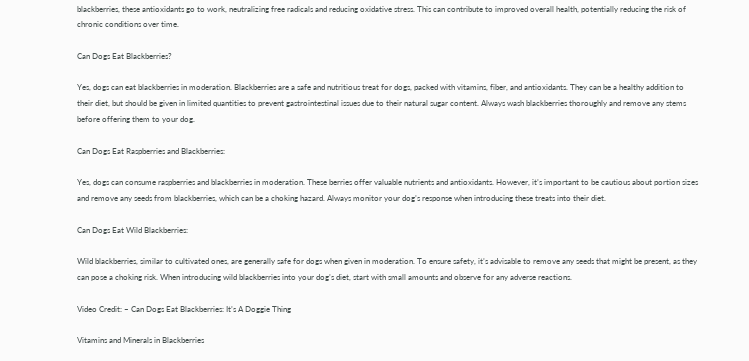blackberries, these antioxidants go to work, neutralizing free radicals and reducing oxidative stress. This can contribute to improved overall health, potentially reducing the risk of chronic conditions over time.

Can Dogs Eat Blackberries?

Yes, dogs can eat blackberries in moderation. Blackberries are a safe and nutritious treat for dogs, packed with vitamins, fiber, and antioxidants. They can be a healthy addition to their diet, but should be given in limited quantities to prevent gastrointestinal issues due to their natural sugar content. Always wash blackberries thoroughly and remove any stems before offering them to your dog.

Can Dogs Eat Raspberries and Blackberries:

Yes, dogs can consume raspberries and blackberries in moderation. These berries offer valuable nutrients and antioxidants. However, it’s important to be cautious about portion sizes and remove any seeds from blackberries, which can be a choking hazard. Always monitor your dog’s response when introducing these treats into their diet.

Can Dogs Eat Wild Blackberries:

Wild blackberries, similar to cultivated ones, are generally safe for dogs when given in moderation. To ensure safety, it’s advisable to remove any seeds that might be present, as they can pose a choking risk. When introducing wild blackberries into your dog’s diet, start with small amounts and observe for any adverse reactions.

Video Credit: – Can Dogs Eat Blackberries: It’s A Doggie Thing

Vitamins and Minerals in Blackberries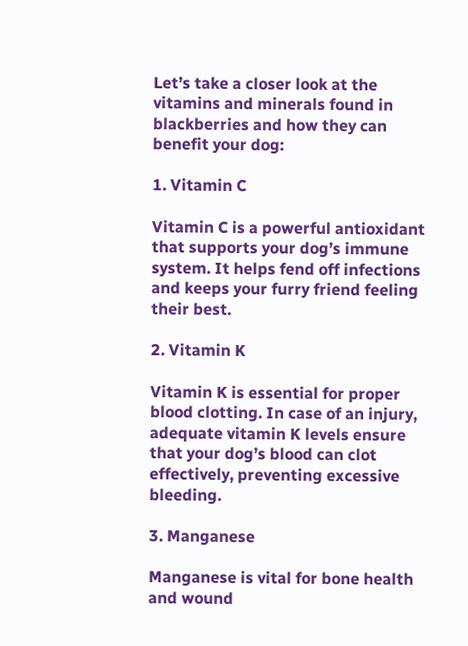Let’s take a closer look at the vitamins and minerals found in blackberries and how they can benefit your dog:

1. Vitamin C

Vitamin C is a powerful antioxidant that supports your dog’s immune system. It helps fend off infections and keeps your furry friend feeling their best.

2. Vitamin K

Vitamin K is essential for proper blood clotting. In case of an injury, adequate vitamin K levels ensure that your dog’s blood can clot effectively, preventing excessive bleeding.

3. Manganese

Manganese is vital for bone health and wound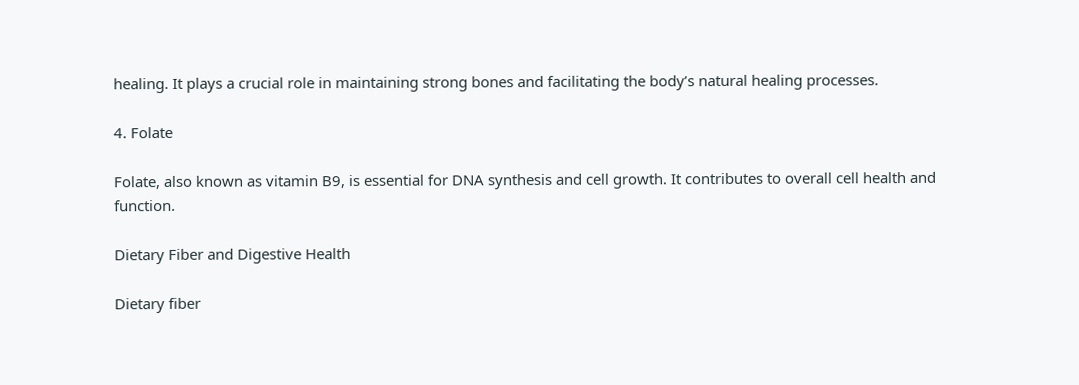healing. It plays a crucial role in maintaining strong bones and facilitating the body’s natural healing processes.

4. Folate

Folate, also known as vitamin B9, is essential for DNA synthesis and cell growth. It contributes to overall cell health and function.

Dietary Fiber and Digestive Health

Dietary fiber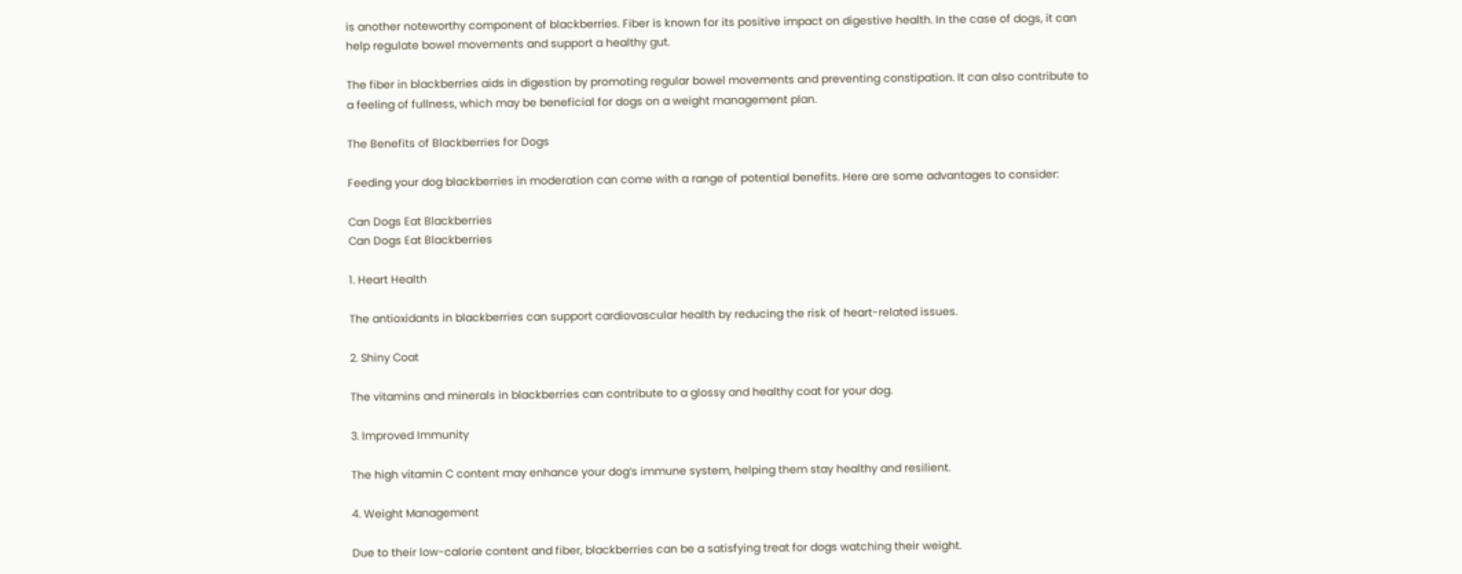is another noteworthy component of blackberries. Fiber is known for its positive impact on digestive health. In the case of dogs, it can help regulate bowel movements and support a healthy gut.

The fiber in blackberries aids in digestion by promoting regular bowel movements and preventing constipation. It can also contribute to a feeling of fullness, which may be beneficial for dogs on a weight management plan.

The Benefits of Blackberries for Dogs

Feeding your dog blackberries in moderation can come with a range of potential benefits. Here are some advantages to consider:

Can Dogs Eat Blackberries
Can Dogs Eat Blackberries

1. Heart Health

The antioxidants in blackberries can support cardiovascular health by reducing the risk of heart-related issues.

2. Shiny Coat

The vitamins and minerals in blackberries can contribute to a glossy and healthy coat for your dog.

3. Improved Immunity

The high vitamin C content may enhance your dog’s immune system, helping them stay healthy and resilient.

4. Weight Management

Due to their low-calorie content and fiber, blackberries can be a satisfying treat for dogs watching their weight.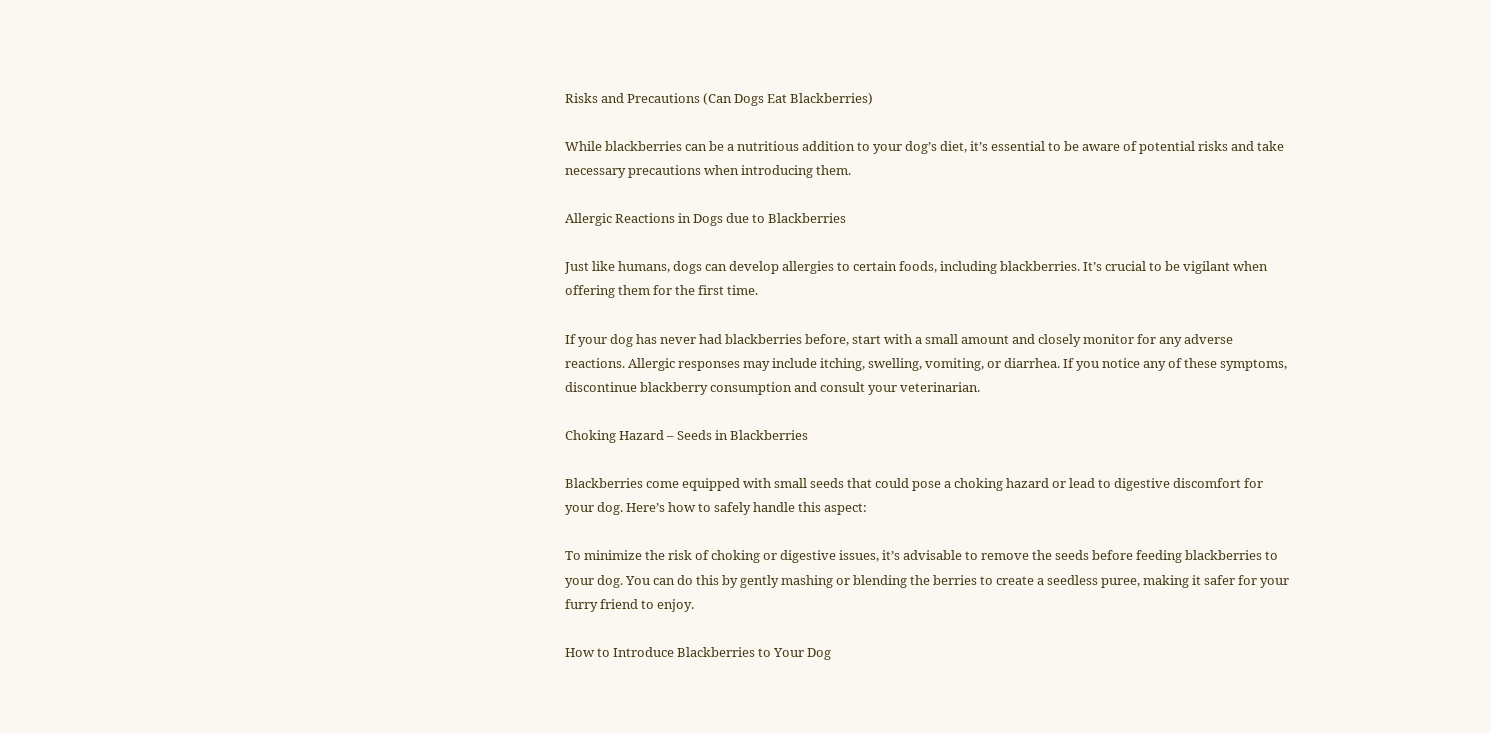Risks and Precautions (Can Dogs Eat Blackberries)

While blackberries can be a nutritious addition to your dog’s diet, it’s essential to be aware of potential risks and take necessary precautions when introducing them.

Allergic Reactions in Dogs due to Blackberries

Just like humans, dogs can develop allergies to certain foods, including blackberries. It’s crucial to be vigilant when offering them for the first time.

If your dog has never had blackberries before, start with a small amount and closely monitor for any adverse reactions. Allergic responses may include itching, swelling, vomiting, or diarrhea. If you notice any of these symptoms, discontinue blackberry consumption and consult your veterinarian.

Choking Hazard – Seeds in Blackberries

Blackberries come equipped with small seeds that could pose a choking hazard or lead to digestive discomfort for your dog. Here’s how to safely handle this aspect:

To minimize the risk of choking or digestive issues, it’s advisable to remove the seeds before feeding blackberries to your dog. You can do this by gently mashing or blending the berries to create a seedless puree, making it safer for your furry friend to enjoy.

How to Introduce Blackberries to Your Dog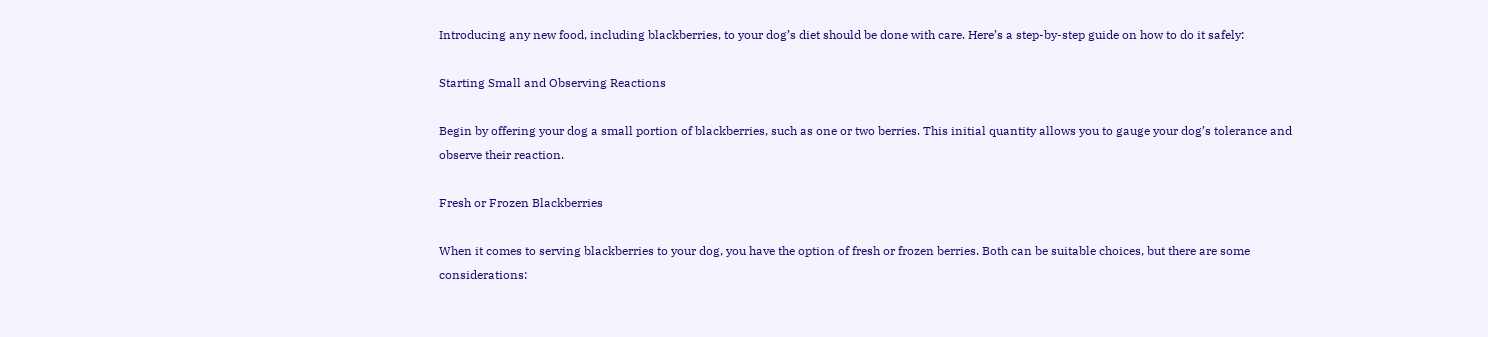Introducing any new food, including blackberries, to your dog’s diet should be done with care. Here’s a step-by-step guide on how to do it safely:

Starting Small and Observing Reactions

Begin by offering your dog a small portion of blackberries, such as one or two berries. This initial quantity allows you to gauge your dog’s tolerance and observe their reaction.

Fresh or Frozen Blackberries

When it comes to serving blackberries to your dog, you have the option of fresh or frozen berries. Both can be suitable choices, but there are some considerations: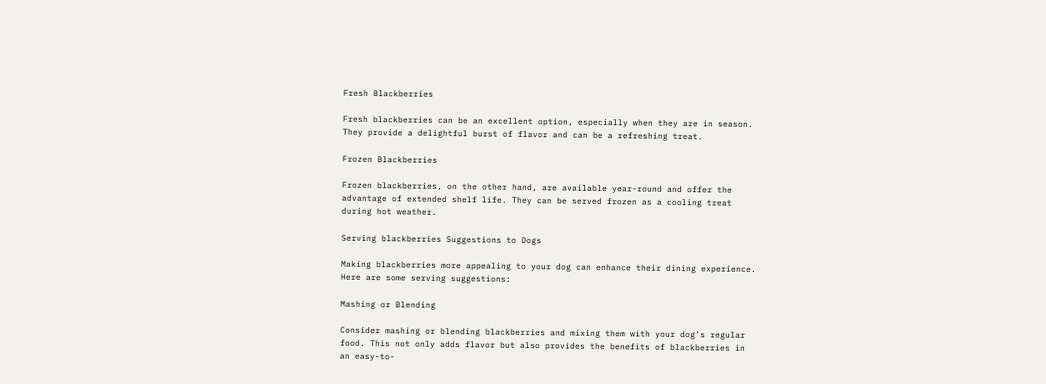Fresh Blackberries

Fresh blackberries can be an excellent option, especially when they are in season. They provide a delightful burst of flavor and can be a refreshing treat.

Frozen Blackberries

Frozen blackberries, on the other hand, are available year-round and offer the advantage of extended shelf life. They can be served frozen as a cooling treat during hot weather.

Serving blackberries Suggestions to Dogs

Making blackberries more appealing to your dog can enhance their dining experience. Here are some serving suggestions:

Mashing or Blending

Consider mashing or blending blackberries and mixing them with your dog’s regular food. This not only adds flavor but also provides the benefits of blackberries in an easy-to-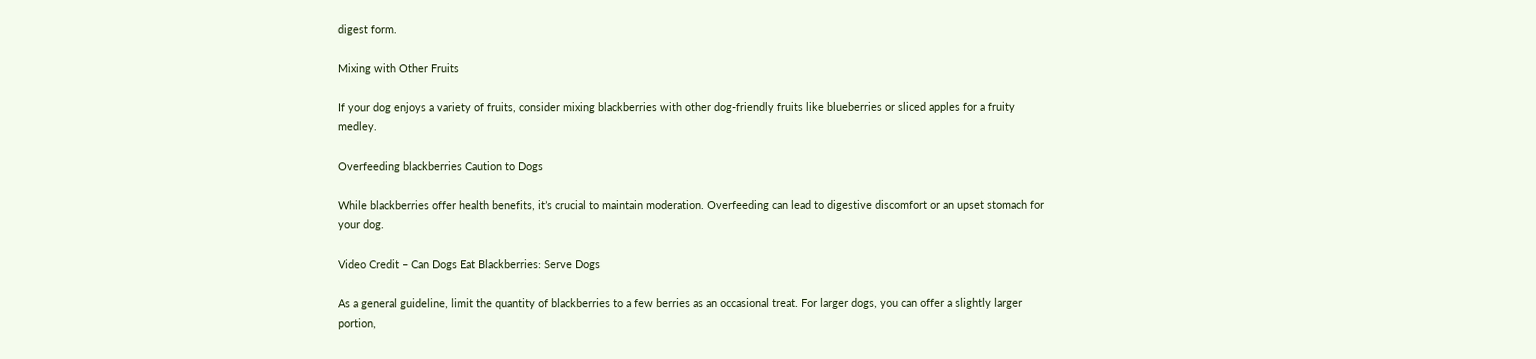digest form.

Mixing with Other Fruits

If your dog enjoys a variety of fruits, consider mixing blackberries with other dog-friendly fruits like blueberries or sliced apples for a fruity medley.

Overfeeding blackberries Caution to Dogs

While blackberries offer health benefits, it’s crucial to maintain moderation. Overfeeding can lead to digestive discomfort or an upset stomach for your dog.

Video Credit – Can Dogs Eat Blackberries: Serve Dogs

As a general guideline, limit the quantity of blackberries to a few berries as an occasional treat. For larger dogs, you can offer a slightly larger portion,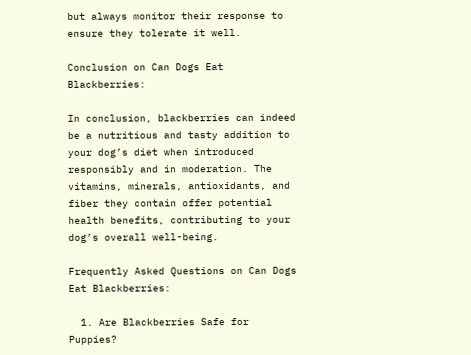but always monitor their response to ensure they tolerate it well.

Conclusion on Can Dogs Eat Blackberries:

In conclusion, blackberries can indeed be a nutritious and tasty addition to your dog’s diet when introduced responsibly and in moderation. The vitamins, minerals, antioxidants, and fiber they contain offer potential health benefits, contributing to your dog’s overall well-being.

Frequently Asked Questions on Can Dogs Eat Blackberries:

  1. Are Blackberries Safe for Puppies?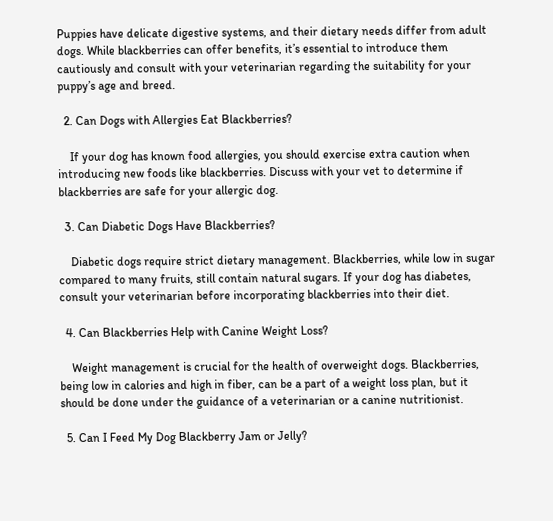Puppies have delicate digestive systems, and their dietary needs differ from adult dogs. While blackberries can offer benefits, it’s essential to introduce them cautiously and consult with your veterinarian regarding the suitability for your puppy’s age and breed.

  2. Can Dogs with Allergies Eat Blackberries?

    If your dog has known food allergies, you should exercise extra caution when introducing new foods like blackberries. Discuss with your vet to determine if blackberries are safe for your allergic dog.

  3. Can Diabetic Dogs Have Blackberries?

    Diabetic dogs require strict dietary management. Blackberries, while low in sugar compared to many fruits, still contain natural sugars. If your dog has diabetes, consult your veterinarian before incorporating blackberries into their diet.

  4. Can Blackberries Help with Canine Weight Loss?

    Weight management is crucial for the health of overweight dogs. Blackberries, being low in calories and high in fiber, can be a part of a weight loss plan, but it should be done under the guidance of a veterinarian or a canine nutritionist.

  5. Can I Feed My Dog Blackberry Jam or Jelly?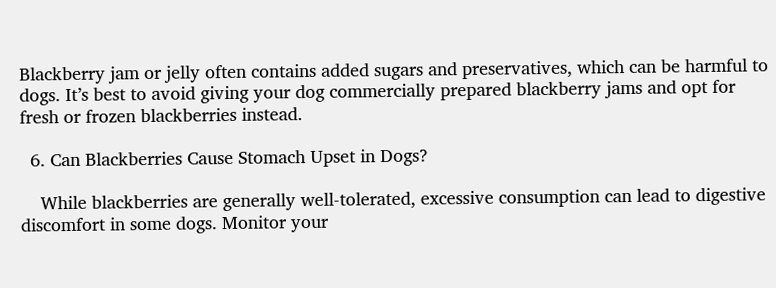Blackberry jam or jelly often contains added sugars and preservatives, which can be harmful to dogs. It’s best to avoid giving your dog commercially prepared blackberry jams and opt for fresh or frozen blackberries instead.

  6. Can Blackberries Cause Stomach Upset in Dogs?

    While blackberries are generally well-tolerated, excessive consumption can lead to digestive discomfort in some dogs. Monitor your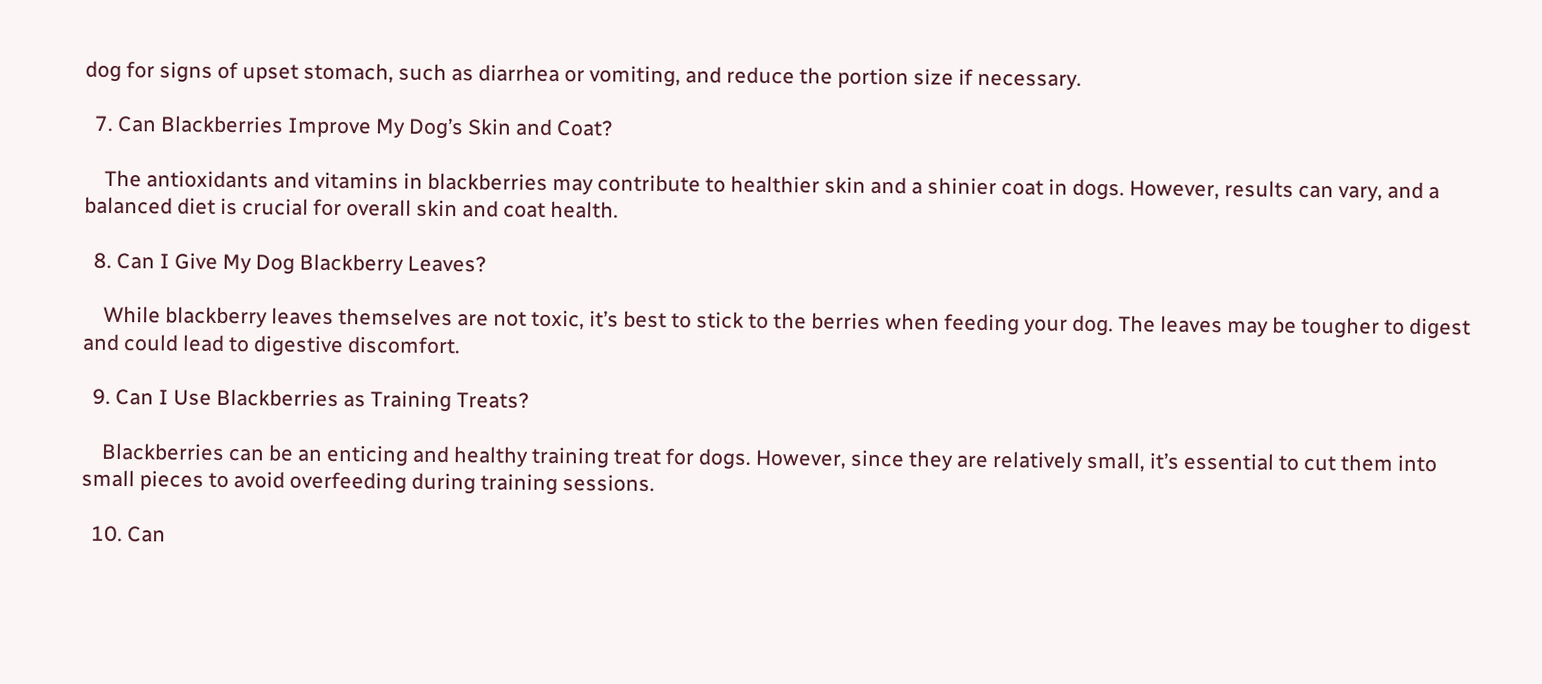dog for signs of upset stomach, such as diarrhea or vomiting, and reduce the portion size if necessary.

  7. Can Blackberries Improve My Dog’s Skin and Coat?

    The antioxidants and vitamins in blackberries may contribute to healthier skin and a shinier coat in dogs. However, results can vary, and a balanced diet is crucial for overall skin and coat health.

  8. Can I Give My Dog Blackberry Leaves?

    While blackberry leaves themselves are not toxic, it’s best to stick to the berries when feeding your dog. The leaves may be tougher to digest and could lead to digestive discomfort.

  9. Can I Use Blackberries as Training Treats?

    Blackberries can be an enticing and healthy training treat for dogs. However, since they are relatively small, it’s essential to cut them into small pieces to avoid overfeeding during training sessions.

  10. Can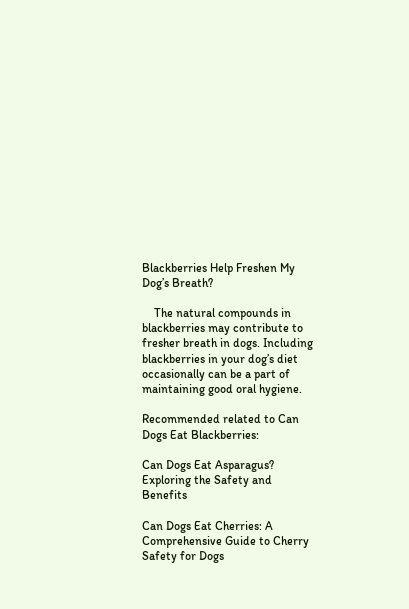Blackberries Help Freshen My Dog’s Breath?

    The natural compounds in blackberries may contribute to fresher breath in dogs. Including blackberries in your dog’s diet occasionally can be a part of maintaining good oral hygiene.

Recommended related to Can Dogs Eat Blackberries:

Can Dogs Eat Asparagus? Exploring the Safety and Benefits

Can Dogs Eat Cherries: A Comprehensive Guide to Cherry Safety for Dogs